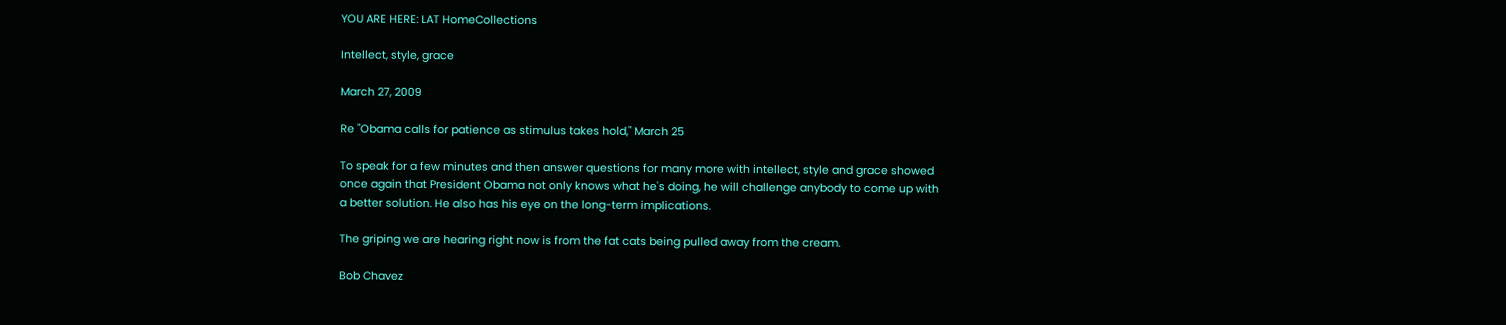YOU ARE HERE: LAT HomeCollections

Intellect, style, grace

March 27, 2009

Re "Obama calls for patience as stimulus takes hold," March 25

To speak for a few minutes and then answer questions for many more with intellect, style and grace showed once again that President Obama not only knows what he's doing, he will challenge anybody to come up with a better solution. He also has his eye on the long-term implications.

The griping we are hearing right now is from the fat cats being pulled away from the cream.

Bob Chavez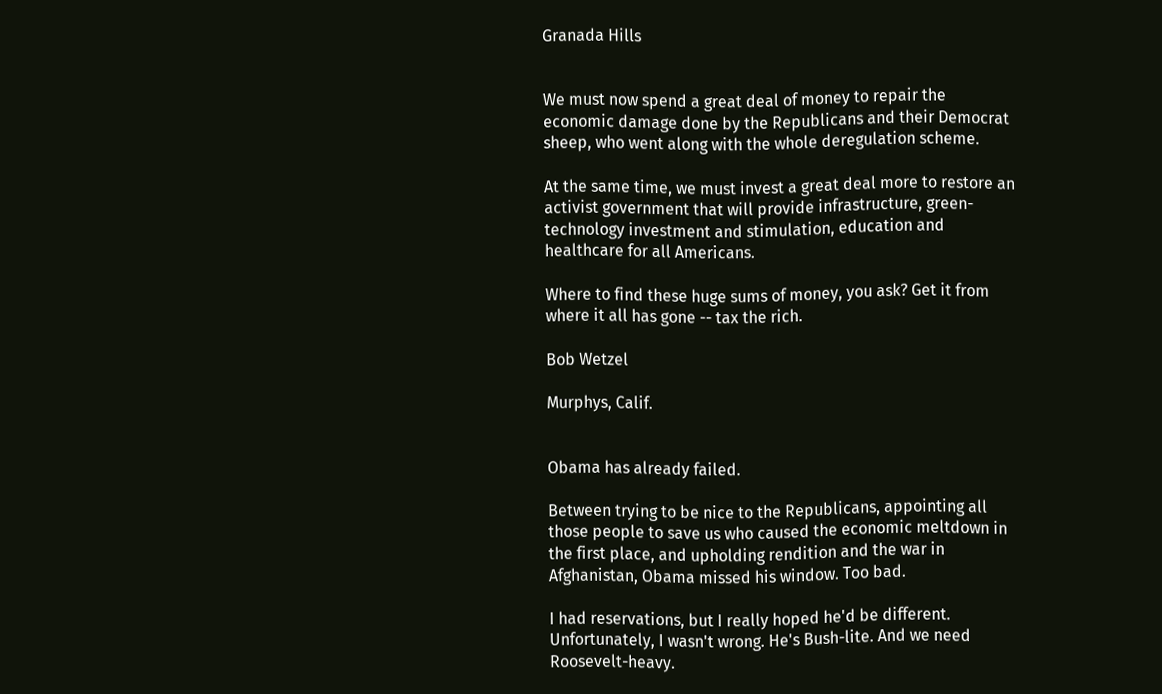Granada Hills


We must now spend a great deal of money to repair the economic damage done by the Republicans and their Democrat sheep, who went along with the whole deregulation scheme.

At the same time, we must invest a great deal more to restore an activist government that will provide infrastructure, green-technology investment and stimulation, education and healthcare for all Americans.

Where to find these huge sums of money, you ask? Get it from where it all has gone -- tax the rich.

Bob Wetzel

Murphys, Calif.


Obama has already failed.

Between trying to be nice to the Republicans, appointing all those people to save us who caused the economic meltdown in the first place, and upholding rendition and the war in Afghanistan, Obama missed his window. Too bad.

I had reservations, but I really hoped he'd be different. Unfortunately, I wasn't wrong. He's Bush-lite. And we need Roosevelt-heavy.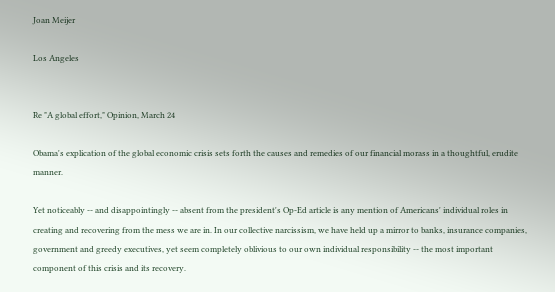Joan Meijer

Los Angeles


Re "A global effort," Opinion, March 24

Obama's explication of the global economic crisis sets forth the causes and remedies of our financial morass in a thoughtful, erudite manner.

Yet noticeably -- and disappointingly -- absent from the president's Op-Ed article is any mention of Americans' individual roles in creating and recovering from the mess we are in. In our collective narcissism, we have held up a mirror to banks, insurance companies, government and greedy executives, yet seem completely oblivious to our own individual responsibility -- the most important component of this crisis and its recovery.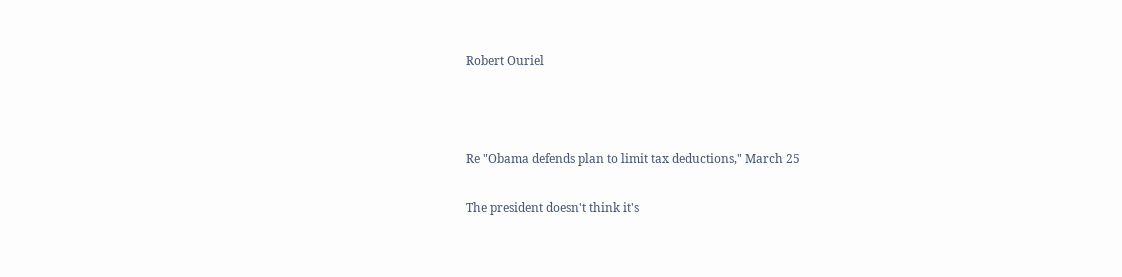Robert Ouriel



Re "Obama defends plan to limit tax deductions," March 25

The president doesn't think it's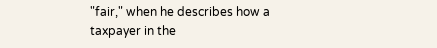"fair," when he describes how a taxpayer in the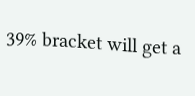39% bracket will get a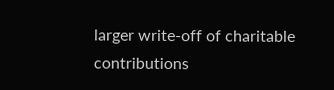larger write-off of charitable contributions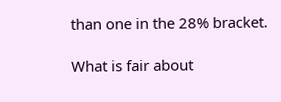than one in the 28% bracket.

What is fair about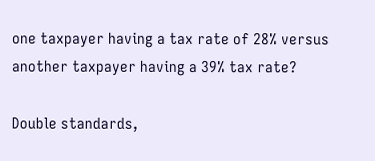one taxpayer having a tax rate of 28% versus another taxpayer having a 39% tax rate?

Double standards,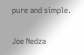pure and simple.

Joe Nedza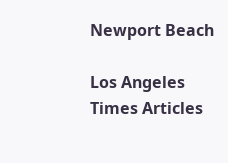Newport Beach

Los Angeles Times Articles